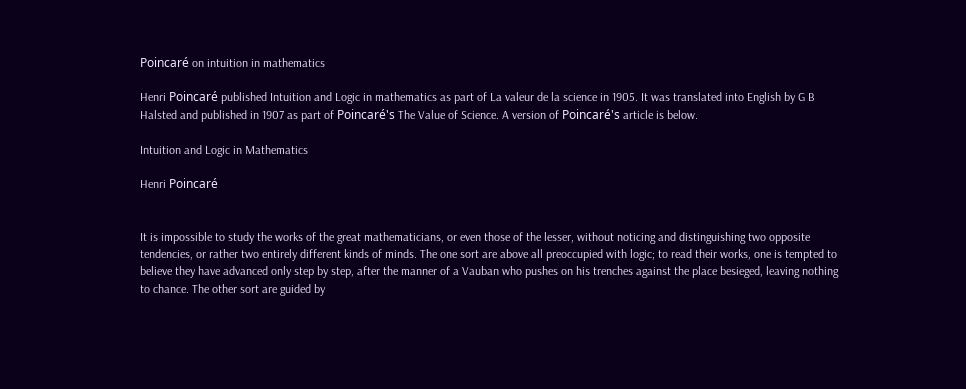Poincaré on intuition in mathematics

Henri Poincaré published Intuition and Logic in mathematics as part of La valeur de la science in 1905. It was translated into English by G B Halsted and published in 1907 as part of Poincaré's The Value of Science. A version of Poincaré's article is below.

Intuition and Logic in Mathematics

Henri Poincaré


It is impossible to study the works of the great mathematicians, or even those of the lesser, without noticing and distinguishing two opposite tendencies, or rather two entirely different kinds of minds. The one sort are above all preoccupied with logic; to read their works, one is tempted to believe they have advanced only step by step, after the manner of a Vauban who pushes on his trenches against the place besieged, leaving nothing to chance. The other sort are guided by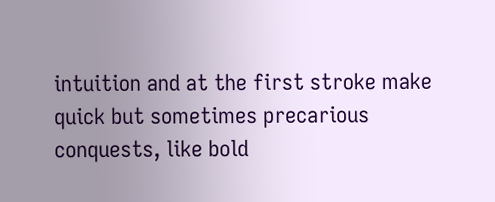intuition and at the first stroke make quick but sometimes precarious conquests, like bold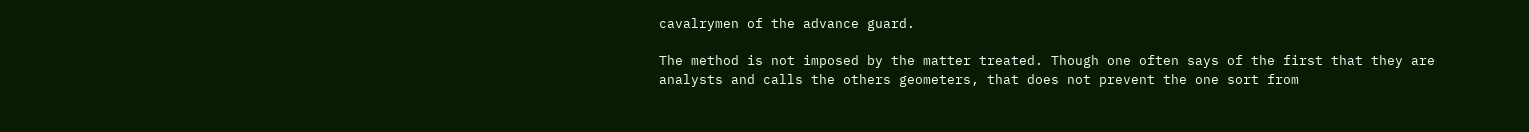cavalrymen of the advance guard.

The method is not imposed by the matter treated. Though one often says of the first that they are analysts and calls the others geometers, that does not prevent the one sort from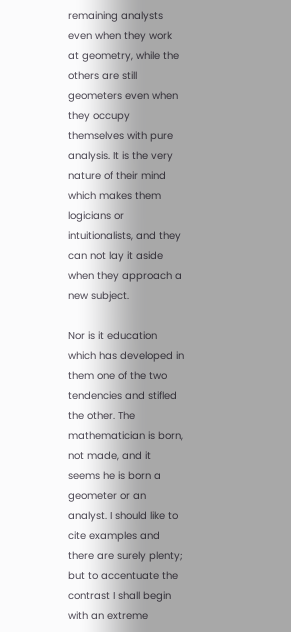remaining analysts even when they work at geometry, while the others are still geometers even when they occupy themselves with pure analysis. It is the very nature of their mind which makes them logicians or intuitionalists, and they can not lay it aside when they approach a new subject.

Nor is it education which has developed in them one of the two tendencies and stifled the other. The mathematician is born, not made, and it seems he is born a geometer or an analyst. I should like to cite examples and there are surely plenty; but to accentuate the contrast I shall begin with an extreme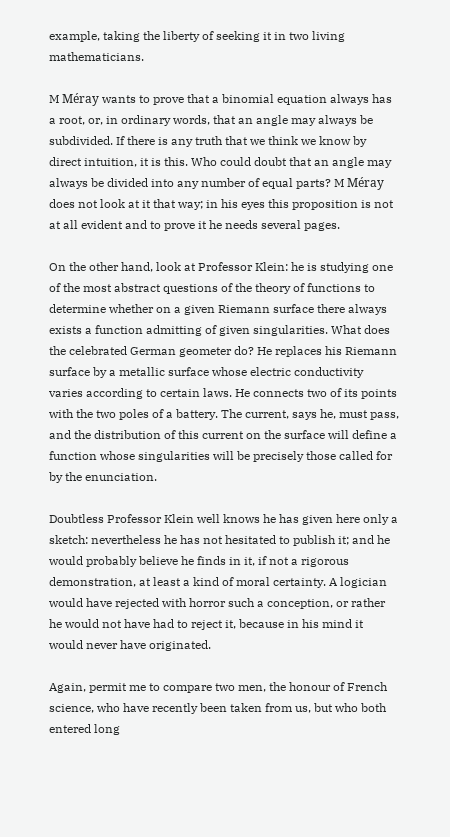example, taking the liberty of seeking it in two living mathematicians.

M Méray wants to prove that a binomial equation always has a root, or, in ordinary words, that an angle may always be subdivided. If there is any truth that we think we know by direct intuition, it is this. Who could doubt that an angle may always be divided into any number of equal parts? M Méray does not look at it that way; in his eyes this proposition is not at all evident and to prove it he needs several pages.

On the other hand, look at Professor Klein: he is studying one of the most abstract questions of the theory of functions to determine whether on a given Riemann surface there always exists a function admitting of given singularities. What does the celebrated German geometer do? He replaces his Riemann surface by a metallic surface whose electric conductivity varies according to certain laws. He connects two of its points with the two poles of a battery. The current, says he, must pass, and the distribution of this current on the surface will define a function whose singularities will be precisely those called for by the enunciation.

Doubtless Professor Klein well knows he has given here only a sketch: nevertheless he has not hesitated to publish it; and he would probably believe he finds in it, if not a rigorous demonstration, at least a kind of moral certainty. A logician would have rejected with horror such a conception, or rather he would not have had to reject it, because in his mind it would never have originated.

Again, permit me to compare two men, the honour of French science, who have recently been taken from us, but who both entered long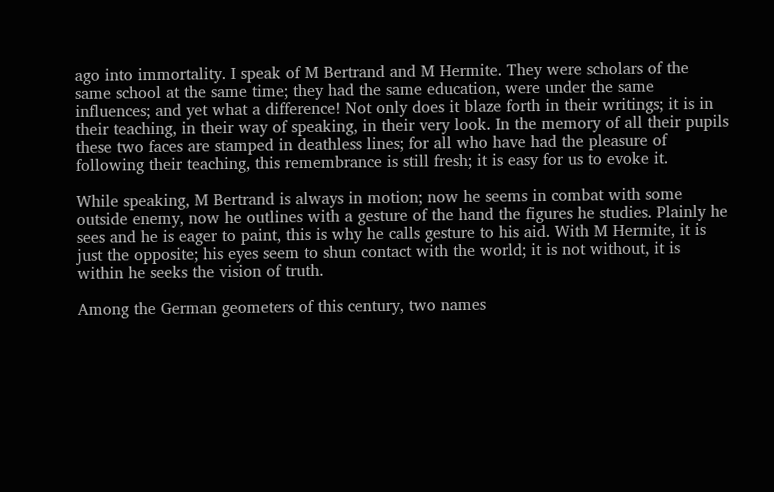ago into immortality. I speak of M Bertrand and M Hermite. They were scholars of the same school at the same time; they had the same education, were under the same influences; and yet what a difference! Not only does it blaze forth in their writings; it is in their teaching, in their way of speaking, in their very look. In the memory of all their pupils these two faces are stamped in deathless lines; for all who have had the pleasure of following their teaching, this remembrance is still fresh; it is easy for us to evoke it.

While speaking, M Bertrand is always in motion; now he seems in combat with some outside enemy, now he outlines with a gesture of the hand the figures he studies. Plainly he sees and he is eager to paint, this is why he calls gesture to his aid. With M Hermite, it is just the opposite; his eyes seem to shun contact with the world; it is not without, it is within he seeks the vision of truth.

Among the German geometers of this century, two names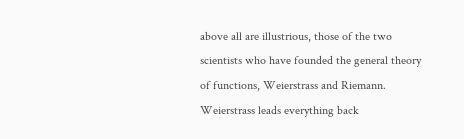above all are illustrious, those of the two scientists who have founded the general theory of functions, Weierstrass and Riemann. Weierstrass leads everything back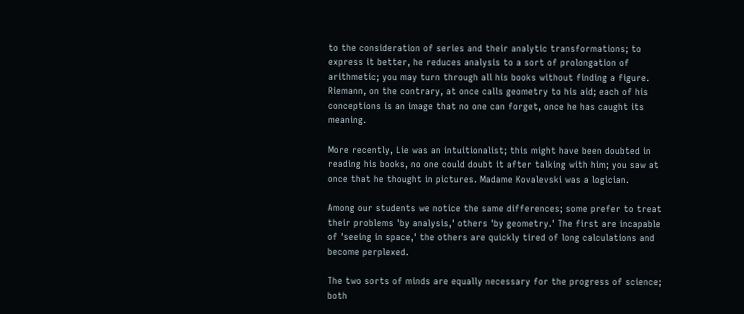to the consideration of series and their analytic transformations; to express it better, he reduces analysis to a sort of prolongation of arithmetic; you may turn through all his books without finding a figure. Riemann, on the contrary, at once calls geometry to his aid; each of his conceptions is an image that no one can forget, once he has caught its meaning.

More recently, Lie was an intuitionalist; this might have been doubted in reading his books, no one could doubt it after talking with him; you saw at once that he thought in pictures. Madame Kovalevski was a logician.

Among our students we notice the same differences; some prefer to treat their problems 'by analysis,' others 'by geometry.' The first are incapable of 'seeing in space,' the others are quickly tired of long calculations and become perplexed.

The two sorts of minds are equally necessary for the progress of science; both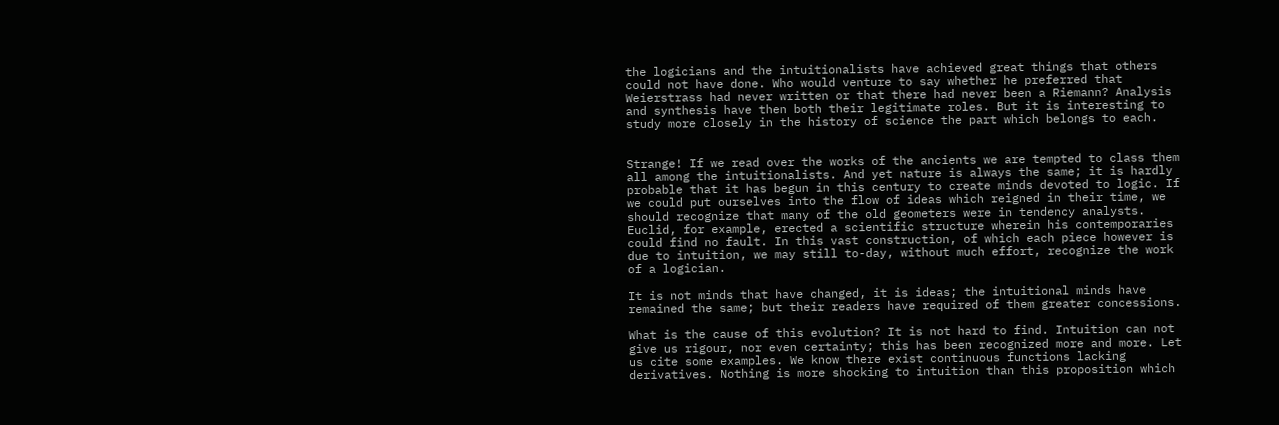the logicians and the intuitionalists have achieved great things that others could not have done. Who would venture to say whether he preferred that Weierstrass had never written or that there had never been a Riemann? Analysis and synthesis have then both their legitimate roles. But it is interesting to study more closely in the history of science the part which belongs to each.


Strange! If we read over the works of the ancients we are tempted to class them all among the intuitionalists. And yet nature is always the same; it is hardly probable that it has begun in this century to create minds devoted to logic. If we could put ourselves into the flow of ideas which reigned in their time, we should recognize that many of the old geometers were in tendency analysts. Euclid, for example, erected a scientific structure wherein his contemporaries could find no fault. In this vast construction, of which each piece however is due to intuition, we may still to-day, without much effort, recognize the work of a logician.

It is not minds that have changed, it is ideas; the intuitional minds have remained the same; but their readers have required of them greater concessions.

What is the cause of this evolution? It is not hard to find. Intuition can not give us rigour, nor even certainty; this has been recognized more and more. Let us cite some examples. We know there exist continuous functions lacking derivatives. Nothing is more shocking to intuition than this proposition which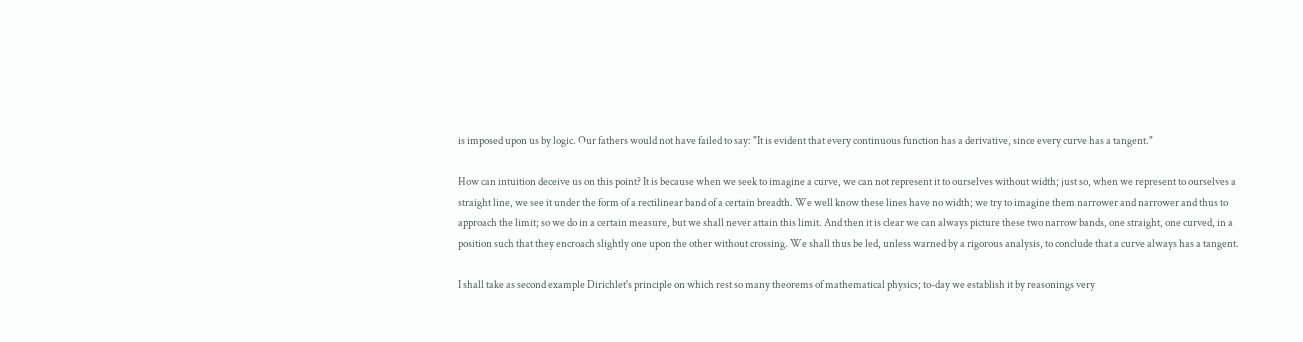is imposed upon us by logic. Our fathers would not have failed to say: "It is evident that every continuous function has a derivative, since every curve has a tangent."

How can intuition deceive us on this point? It is because when we seek to imagine a curve, we can not represent it to ourselves without width; just so, when we represent to ourselves a straight line, we see it under the form of a rectilinear band of a certain breadth. We well know these lines have no width; we try to imagine them narrower and narrower and thus to approach the limit; so we do in a certain measure, but we shall never attain this limit. And then it is clear we can always picture these two narrow bands, one straight, one curved, in a position such that they encroach slightly one upon the other without crossing. We shall thus be led, unless warned by a rigorous analysis, to conclude that a curve always has a tangent.

I shall take as second example Dirichlet's principle on which rest so many theorems of mathematical physics; to-day we establish it by reasonings very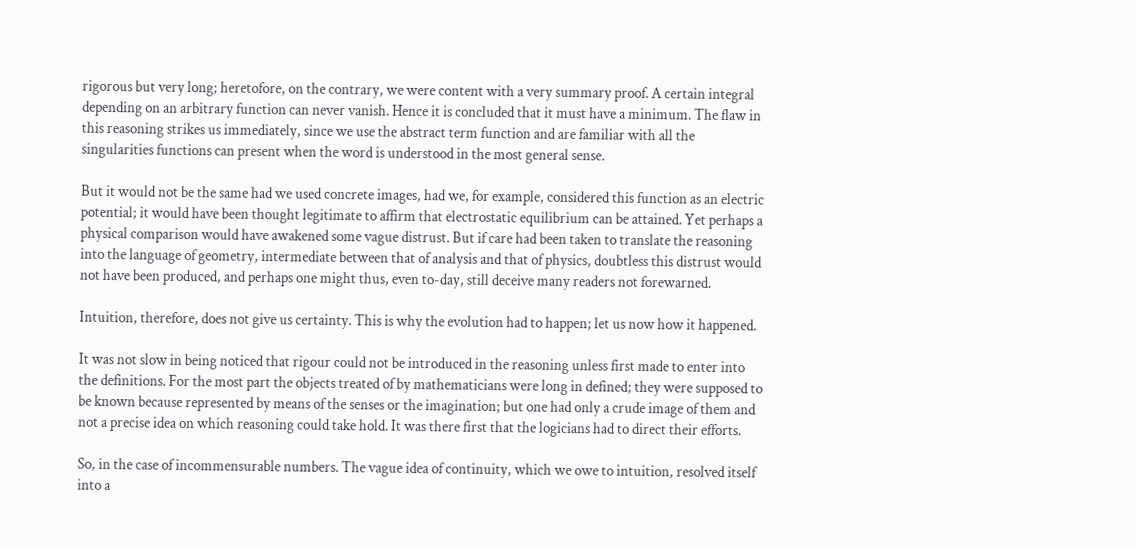rigorous but very long; heretofore, on the contrary, we were content with a very summary proof. A certain integral depending on an arbitrary function can never vanish. Hence it is concluded that it must have a minimum. The flaw in this reasoning strikes us immediately, since we use the abstract term function and are familiar with all the singularities functions can present when the word is understood in the most general sense.

But it would not be the same had we used concrete images, had we, for example, considered this function as an electric potential; it would have been thought legitimate to affirm that electrostatic equilibrium can be attained. Yet perhaps a physical comparison would have awakened some vague distrust. But if care had been taken to translate the reasoning into the language of geometry, intermediate between that of analysis and that of physics, doubtless this distrust would not have been produced, and perhaps one might thus, even to-day, still deceive many readers not forewarned.

Intuition, therefore, does not give us certainty. This is why the evolution had to happen; let us now how it happened.

It was not slow in being noticed that rigour could not be introduced in the reasoning unless first made to enter into the definitions. For the most part the objects treated of by mathematicians were long in defined; they were supposed to be known because represented by means of the senses or the imagination; but one had only a crude image of them and not a precise idea on which reasoning could take hold. It was there first that the logicians had to direct their efforts.

So, in the case of incommensurable numbers. The vague idea of continuity, which we owe to intuition, resolved itself into a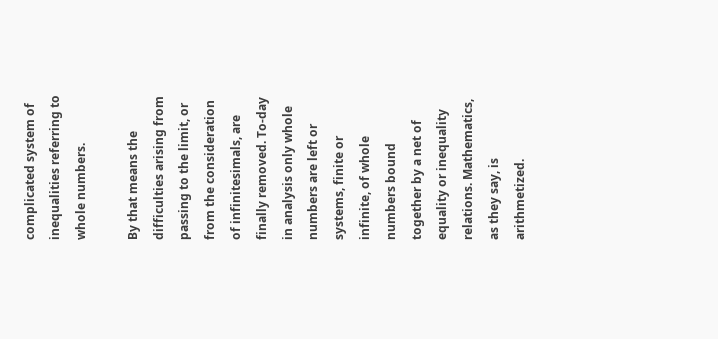complicated system of inequalities referring to whole numbers.

By that means the difficulties arising from passing to the limit, or from the consideration of infinitesimals, are finally removed. To-day in analysis only whole numbers are left or systems, finite or infinite, of whole numbers bound together by a net of equality or inequality relations. Mathematics, as they say, is arithmetized.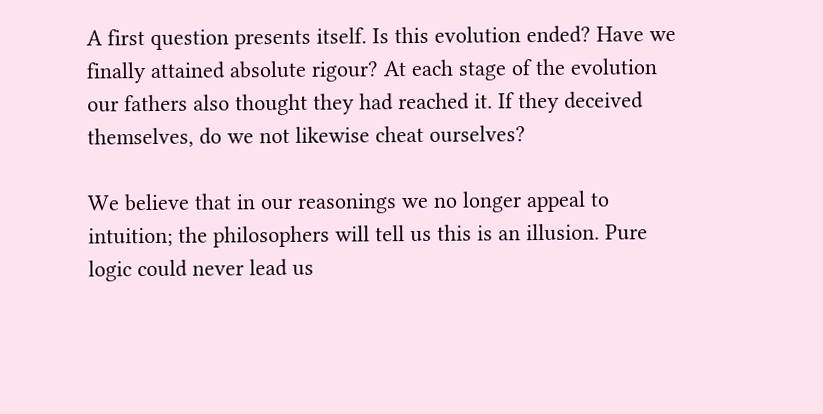A first question presents itself. Is this evolution ended? Have we finally attained absolute rigour? At each stage of the evolution our fathers also thought they had reached it. If they deceived themselves, do we not likewise cheat ourselves?

We believe that in our reasonings we no longer appeal to intuition; the philosophers will tell us this is an illusion. Pure logic could never lead us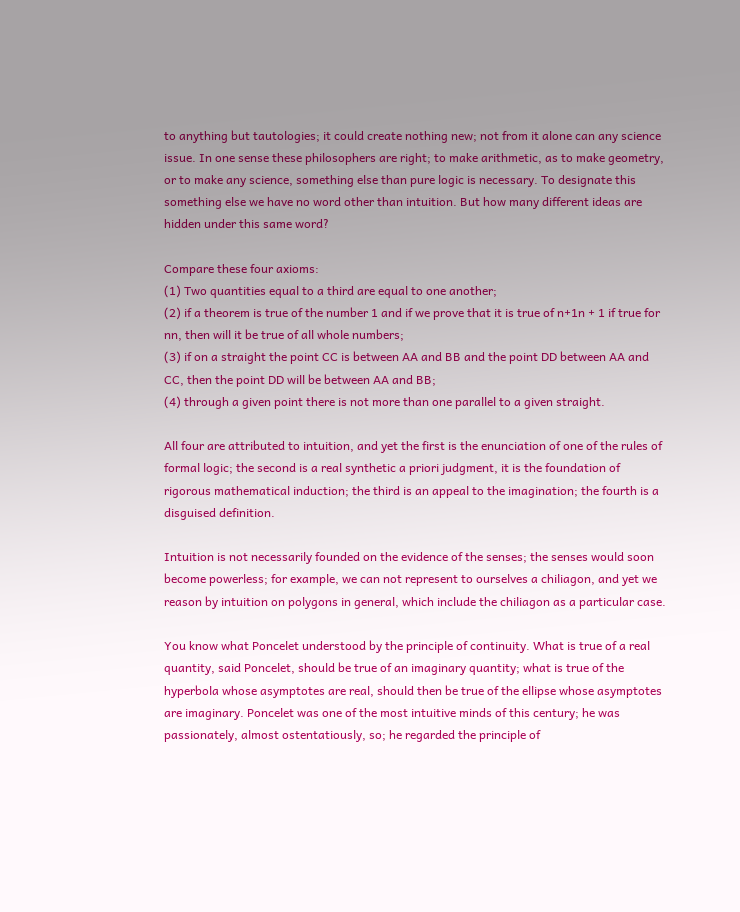to anything but tautologies; it could create nothing new; not from it alone can any science issue. In one sense these philosophers are right; to make arithmetic, as to make geometry, or to make any science, something else than pure logic is necessary. To designate this something else we have no word other than intuition. But how many different ideas are hidden under this same word?

Compare these four axioms:
(1) Two quantities equal to a third are equal to one another;
(2) if a theorem is true of the number 1 and if we prove that it is true of n+1n + 1 if true for nn, then will it be true of all whole numbers;
(3) if on a straight the point CC is between AA and BB and the point DD between AA and CC, then the point DD will be between AA and BB;
(4) through a given point there is not more than one parallel to a given straight.

All four are attributed to intuition, and yet the first is the enunciation of one of the rules of formal logic; the second is a real synthetic a priori judgment, it is the foundation of rigorous mathematical induction; the third is an appeal to the imagination; the fourth is a disguised definition.

Intuition is not necessarily founded on the evidence of the senses; the senses would soon become powerless; for example, we can not represent to ourselves a chiliagon, and yet we reason by intuition on polygons in general, which include the chiliagon as a particular case.

You know what Poncelet understood by the principle of continuity. What is true of a real quantity, said Poncelet, should be true of an imaginary quantity; what is true of the hyperbola whose asymptotes are real, should then be true of the ellipse whose asymptotes are imaginary. Poncelet was one of the most intuitive minds of this century; he was passionately, almost ostentatiously, so; he regarded the principle of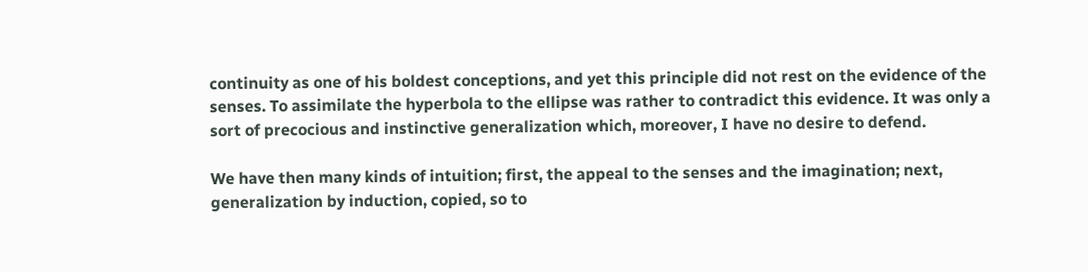continuity as one of his boldest conceptions, and yet this principle did not rest on the evidence of the senses. To assimilate the hyperbola to the ellipse was rather to contradict this evidence. It was only a sort of precocious and instinctive generalization which, moreover, I have no desire to defend.

We have then many kinds of intuition; first, the appeal to the senses and the imagination; next, generalization by induction, copied, so to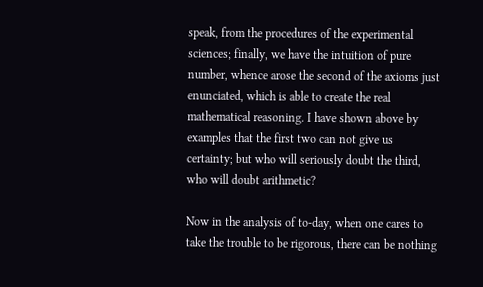speak, from the procedures of the experimental sciences; finally, we have the intuition of pure number, whence arose the second of the axioms just enunciated, which is able to create the real mathematical reasoning. I have shown above by examples that the first two can not give us certainty; but who will seriously doubt the third, who will doubt arithmetic?

Now in the analysis of to-day, when one cares to take the trouble to be rigorous, there can be nothing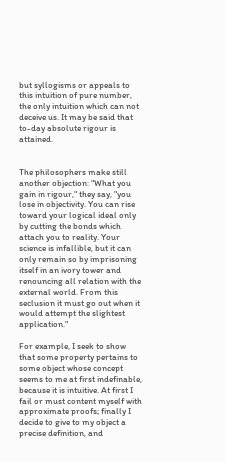but syllogisms or appeals to this intuition of pure number, the only intuition which can not deceive us. It may be said that to-day absolute rigour is attained.


The philosophers make still another objection: "What you gain in rigour," they say, "you lose in objectivity. You can rise toward your logical ideal only by cutting the bonds which attach you to reality. Your science is infallible, but it can only remain so by imprisoning itself in an ivory tower and renouncing all relation with the external world. From this seclusion it must go out when it would attempt the slightest application."

For example, I seek to show that some property pertains to some object whose concept seems to me at first indefinable, because it is intuitive. At first I fail or must content myself with approximate proofs; finally I decide to give to my object a precise definition, and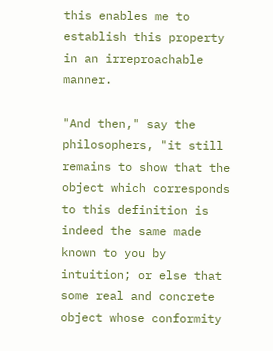this enables me to establish this property in an irreproachable manner.

"And then," say the philosophers, "it still remains to show that the object which corresponds to this definition is indeed the same made known to you by intuition; or else that some real and concrete object whose conformity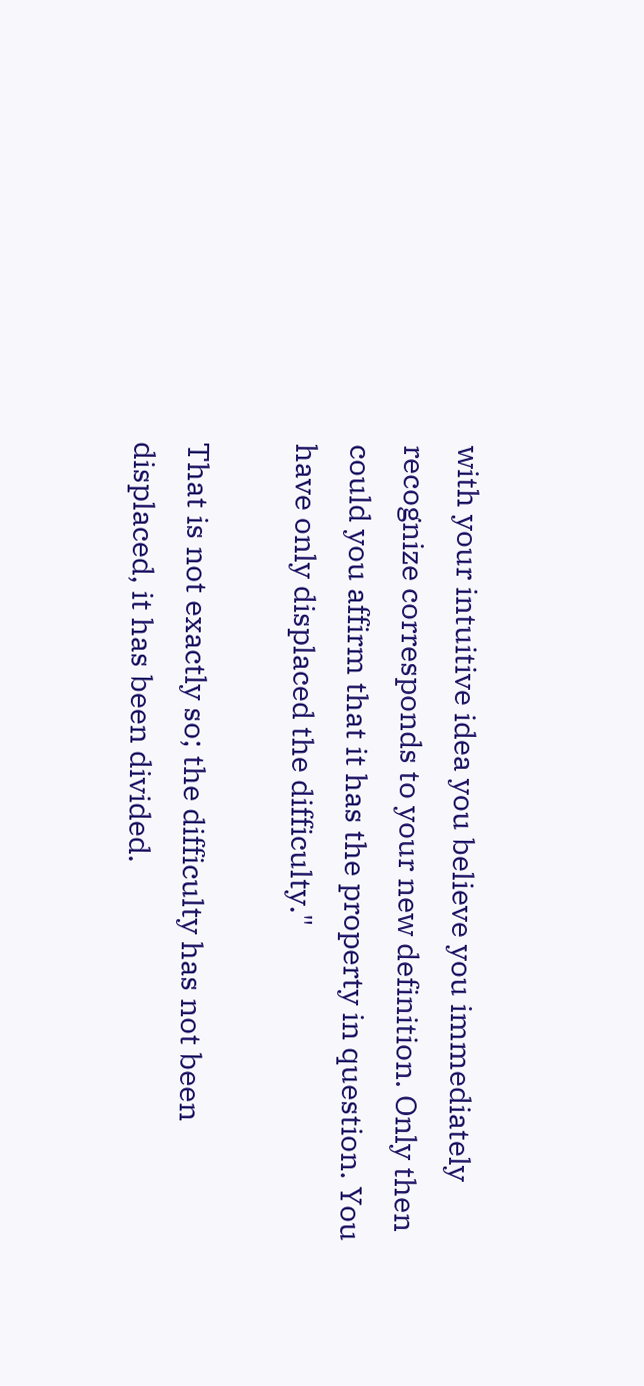with your intuitive idea you believe you immediately recognize corresponds to your new definition. Only then could you affirm that it has the property in question. You have only displaced the difficulty."

That is not exactly so; the difficulty has not been displaced, it has been divided.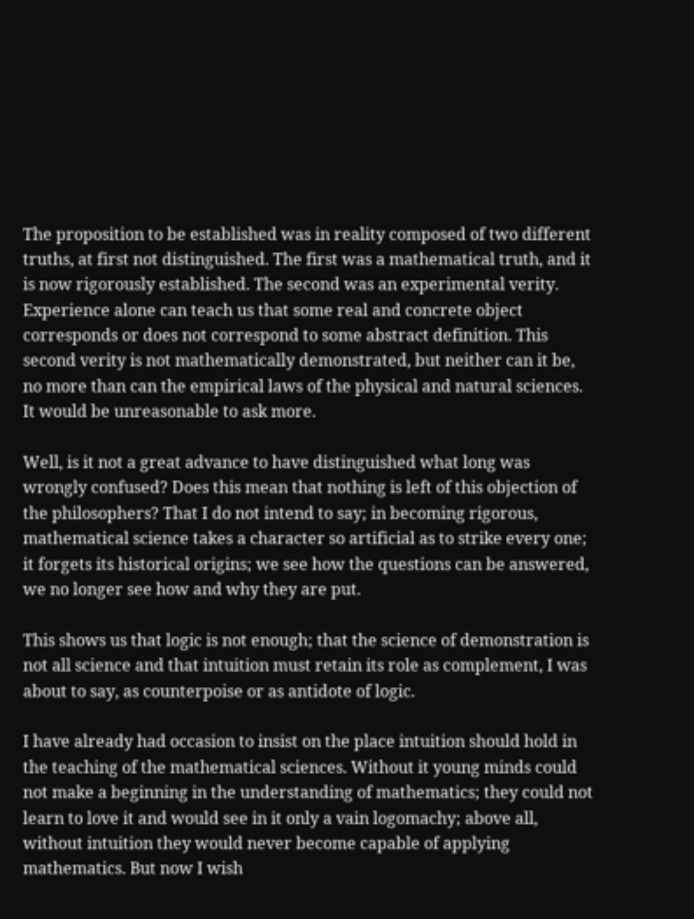The proposition to be established was in reality composed of two different truths, at first not distinguished. The first was a mathematical truth, and it is now rigorously established. The second was an experimental verity. Experience alone can teach us that some real and concrete object corresponds or does not correspond to some abstract definition. This second verity is not mathematically demonstrated, but neither can it be, no more than can the empirical laws of the physical and natural sciences. It would be unreasonable to ask more.

Well, is it not a great advance to have distinguished what long was wrongly confused? Does this mean that nothing is left of this objection of the philosophers? That I do not intend to say; in becoming rigorous, mathematical science takes a character so artificial as to strike every one; it forgets its historical origins; we see how the questions can be answered, we no longer see how and why they are put.

This shows us that logic is not enough; that the science of demonstration is not all science and that intuition must retain its role as complement, I was about to say, as counterpoise or as antidote of logic.

I have already had occasion to insist on the place intuition should hold in the teaching of the mathematical sciences. Without it young minds could not make a beginning in the understanding of mathematics; they could not learn to love it and would see in it only a vain logomachy; above all, without intuition they would never become capable of applying mathematics. But now I wish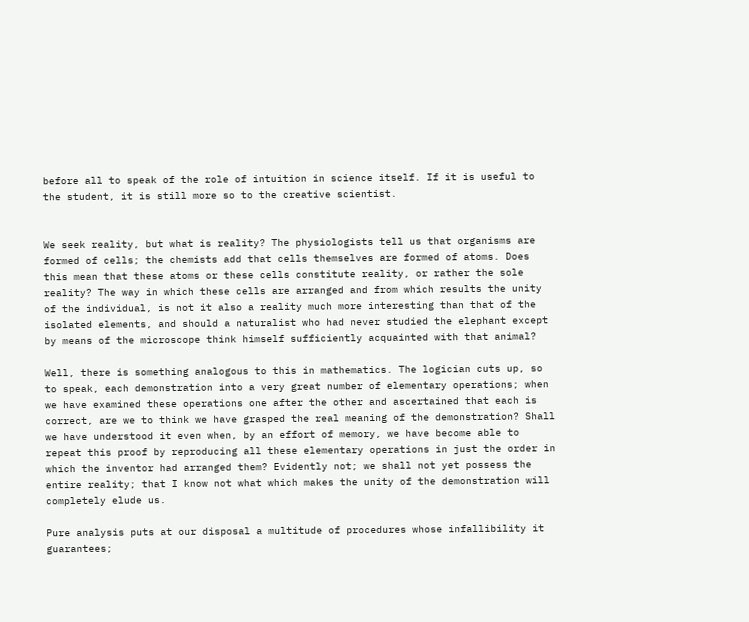before all to speak of the role of intuition in science itself. If it is useful to the student, it is still more so to the creative scientist.


We seek reality, but what is reality? The physiologists tell us that organisms are formed of cells; the chemists add that cells themselves are formed of atoms. Does this mean that these atoms or these cells constitute reality, or rather the sole reality? The way in which these cells are arranged and from which results the unity of the individual, is not it also a reality much more interesting than that of the isolated elements, and should a naturalist who had never studied the elephant except by means of the microscope think himself sufficiently acquainted with that animal?

Well, there is something analogous to this in mathematics. The logician cuts up, so to speak, each demonstration into a very great number of elementary operations; when we have examined these operations one after the other and ascertained that each is correct, are we to think we have grasped the real meaning of the demonstration? Shall we have understood it even when, by an effort of memory, we have become able to repeat this proof by reproducing all these elementary operations in just the order in which the inventor had arranged them? Evidently not; we shall not yet possess the entire reality; that I know not what which makes the unity of the demonstration will completely elude us.

Pure analysis puts at our disposal a multitude of procedures whose infallibility it guarantees;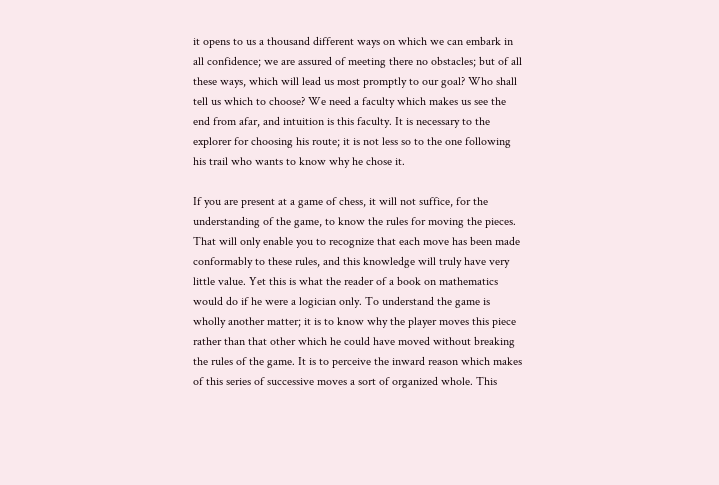it opens to us a thousand different ways on which we can embark in all confidence; we are assured of meeting there no obstacles; but of all these ways, which will lead us most promptly to our goal? Who shall tell us which to choose? We need a faculty which makes us see the end from afar, and intuition is this faculty. It is necessary to the explorer for choosing his route; it is not less so to the one following his trail who wants to know why he chose it.

If you are present at a game of chess, it will not suffice, for the understanding of the game, to know the rules for moving the pieces. That will only enable you to recognize that each move has been made conformably to these rules, and this knowledge will truly have very little value. Yet this is what the reader of a book on mathematics would do if he were a logician only. To understand the game is wholly another matter; it is to know why the player moves this piece rather than that other which he could have moved without breaking the rules of the game. It is to perceive the inward reason which makes of this series of successive moves a sort of organized whole. This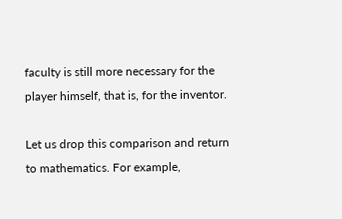faculty is still more necessary for the player himself, that is, for the inventor.

Let us drop this comparison and return to mathematics. For example,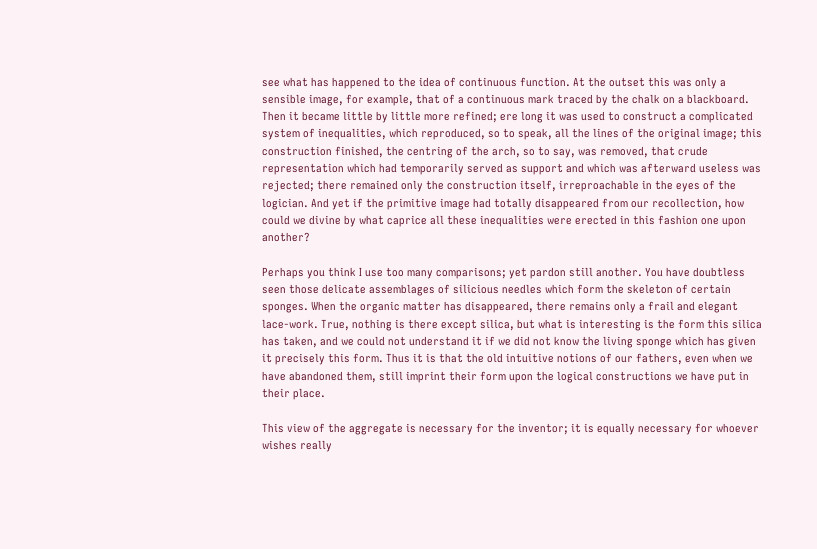see what has happened to the idea of continuous function. At the outset this was only a sensible image, for example, that of a continuous mark traced by the chalk on a blackboard. Then it became little by little more refined; ere long it was used to construct a complicated system of inequalities, which reproduced, so to speak, all the lines of the original image; this construction finished, the centring of the arch, so to say, was removed, that crude representation which had temporarily served as support and which was afterward useless was rejected; there remained only the construction itself, irreproachable in the eyes of the logician. And yet if the primitive image had totally disappeared from our recollection, how could we divine by what caprice all these inequalities were erected in this fashion one upon another?

Perhaps you think I use too many comparisons; yet pardon still another. You have doubtless seen those delicate assemblages of silicious needles which form the skeleton of certain sponges. When the organic matter has disappeared, there remains only a frail and elegant lace-work. True, nothing is there except silica, but what is interesting is the form this silica has taken, and we could not understand it if we did not know the living sponge which has given it precisely this form. Thus it is that the old intuitive notions of our fathers, even when we have abandoned them, still imprint their form upon the logical constructions we have put in their place.

This view of the aggregate is necessary for the inventor; it is equally necessary for whoever wishes really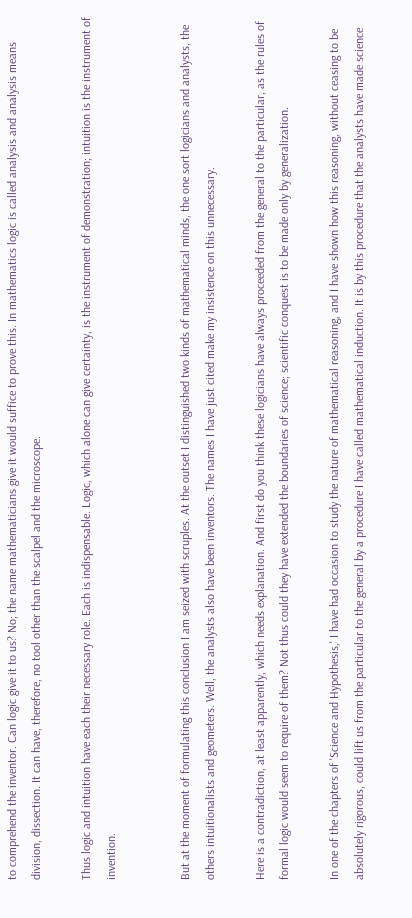to comprehend the inventor. Can logic give it to us? No; the name mathematicians give it would suffice to prove this. In mathematics logic is called analysis and analysis means division, dissection. It can have, therefore, no tool other than the scalpel and the microscope.

Thus logic and intuition have each their necessary role. Each is indispensable. Logic, which alone can give certainty, is the instrument of demonstration; intuition is the instrument of invention.


But at the moment of formulating this conclusion I am seized with scruples. At the outset I distinguished two kinds of mathematical minds, the one sort logicians and analysts, the others intuitionalists and geometers. Well, the analysts also have been inventors. The names I have just cited make my insistence on this unnecessary.

Here is a contradiction, at least apparently, which needs explanation. And first do you think these logicians have always proceeded from the general to the particular, as the rules of formal logic would seem to require of them? Not thus could they have extended the boundaries of science; scientific conquest is to be made only by generalization.

In one of the chapters of 'Science and Hypothesis,' I have had occasion to study the nature of mathematical reasoning, and I have shown how this reasoning, without ceasing to be absolutely rigorous, could lift us from the particular to the general by a procedure I have called mathematical induction. It is by this procedure that the analysts have made science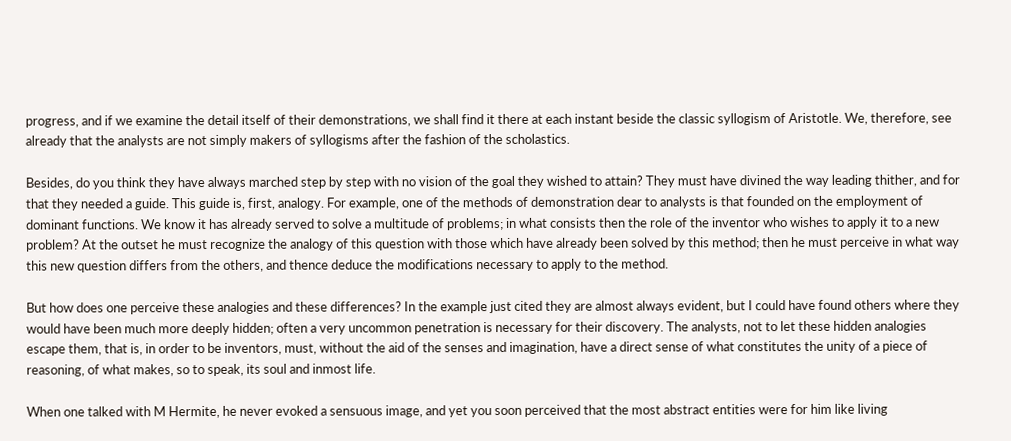progress, and if we examine the detail itself of their demonstrations, we shall find it there at each instant beside the classic syllogism of Aristotle. We, therefore, see already that the analysts are not simply makers of syllogisms after the fashion of the scholastics.

Besides, do you think they have always marched step by step with no vision of the goal they wished to attain? They must have divined the way leading thither, and for that they needed a guide. This guide is, first, analogy. For example, one of the methods of demonstration dear to analysts is that founded on the employment of dominant functions. We know it has already served to solve a multitude of problems; in what consists then the role of the inventor who wishes to apply it to a new problem? At the outset he must recognize the analogy of this question with those which have already been solved by this method; then he must perceive in what way this new question differs from the others, and thence deduce the modifications necessary to apply to the method.

But how does one perceive these analogies and these differences? In the example just cited they are almost always evident, but I could have found others where they would have been much more deeply hidden; often a very uncommon penetration is necessary for their discovery. The analysts, not to let these hidden analogies escape them, that is, in order to be inventors, must, without the aid of the senses and imagination, have a direct sense of what constitutes the unity of a piece of reasoning, of what makes, so to speak, its soul and inmost life.

When one talked with M Hermite, he never evoked a sensuous image, and yet you soon perceived that the most abstract entities were for him like living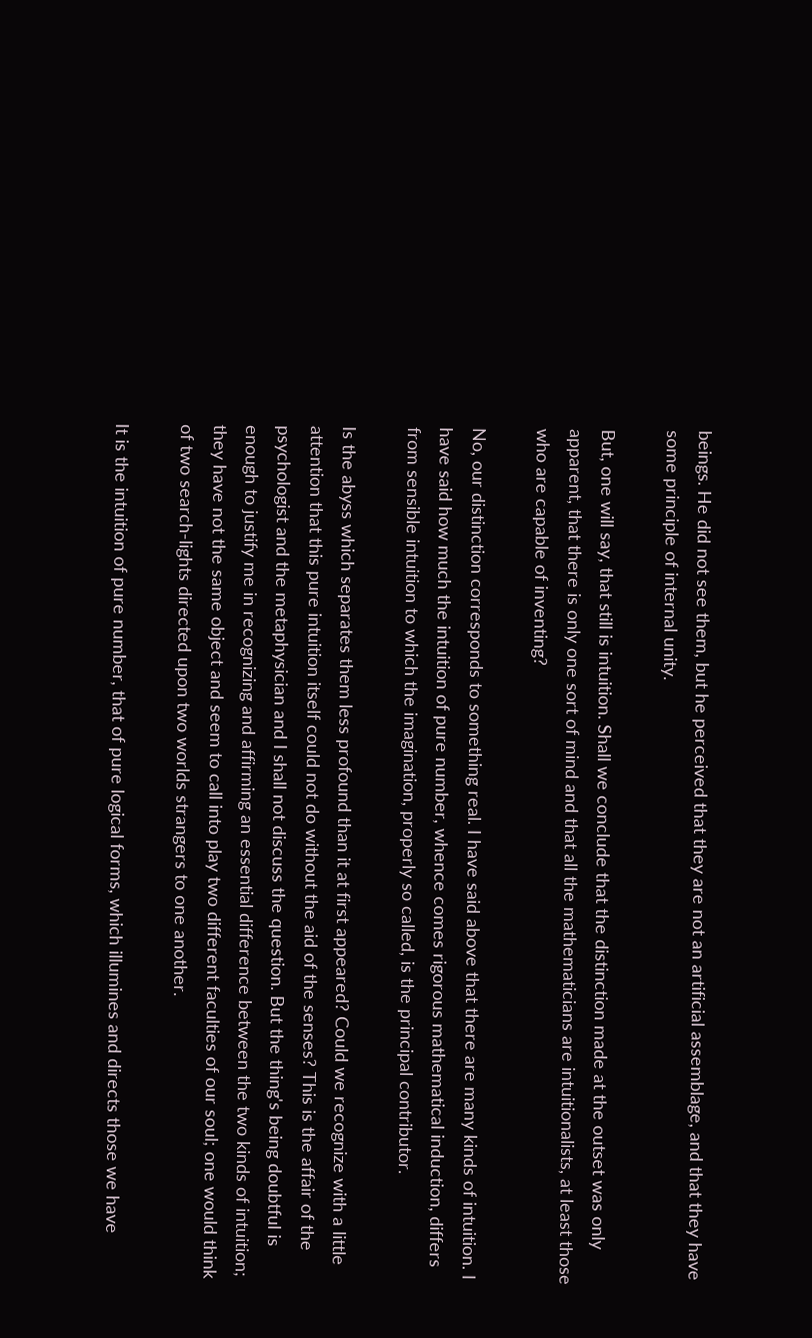beings. He did not see them, but he perceived that they are not an artificial assemblage, and that they have some principle of internal unity.

But, one will say, that still is intuition. Shall we conclude that the distinction made at the outset was only apparent, that there is only one sort of mind and that all the mathematicians are intuitionalists, at least those who are capable of inventing?

No, our distinction corresponds to something real. I have said above that there are many kinds of intuition. I have said how much the intuition of pure number, whence comes rigorous mathematical induction, differs from sensible intuition to which the imagination, properly so called, is the principal contributor.

Is the abyss which separates them less profound than it at first appeared? Could we recognize with a little attention that this pure intuition itself could not do without the aid of the senses? This is the affair of the psychologist and the metaphysician and I shall not discuss the question. But the thing's being doubtful is enough to justify me in recognizing and affirming an essential difference between the two kinds of intuition; they have not the same object and seem to call into play two different faculties of our soul; one would think of two search-lights directed upon two worlds strangers to one another.

It is the intuition of pure number, that of pure logical forms, which illumines and directs those we have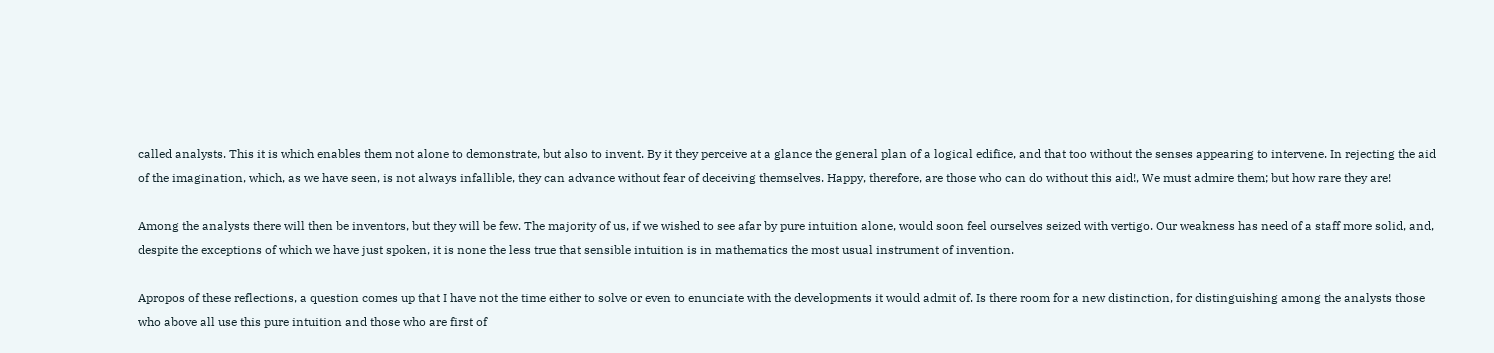called analysts. This it is which enables them not alone to demonstrate, but also to invent. By it they perceive at a glance the general plan of a logical edifice, and that too without the senses appearing to intervene. In rejecting the aid of the imagination, which, as we have seen, is not always infallible, they can advance without fear of deceiving themselves. Happy, therefore, are those who can do without this aid!, We must admire them; but how rare they are!

Among the analysts there will then be inventors, but they will be few. The majority of us, if we wished to see afar by pure intuition alone, would soon feel ourselves seized with vertigo. Our weakness has need of a staff more solid, and, despite the exceptions of which we have just spoken, it is none the less true that sensible intuition is in mathematics the most usual instrument of invention.

Apropos of these reflections, a question comes up that I have not the time either to solve or even to enunciate with the developments it would admit of. Is there room for a new distinction, for distinguishing among the analysts those who above all use this pure intuition and those who are first of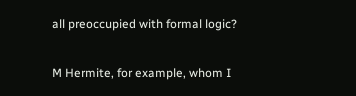all preoccupied with formal logic?

M Hermite, for example, whom I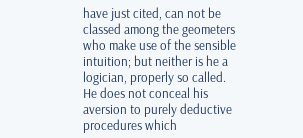have just cited, can not be classed among the geometers who make use of the sensible intuition; but neither is he a logician, properly so called. He does not conceal his aversion to purely deductive procedures which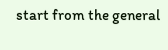start from the general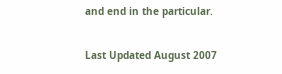and end in the particular.

Last Updated August 2007